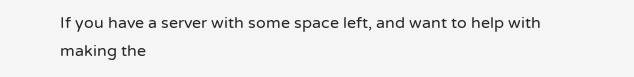If you have a server with some space left, and want to help with making the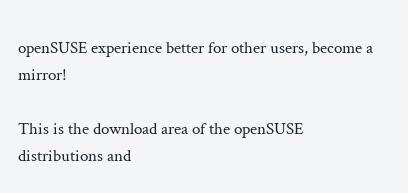openSUSE experience better for other users, become a mirror!

This is the download area of the openSUSE distributions and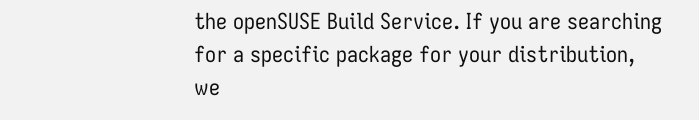the openSUSE Build Service. If you are searching for a specific package for your distribution, we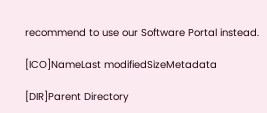recommend to use our Software Portal instead.

[ICO]NameLast modifiedSizeMetadata

[DIR]Parent Directory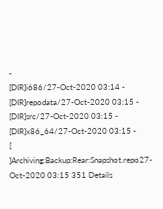-
[DIR]i686/27-Oct-2020 03:14 -
[DIR]repodata/27-Oct-2020 03:15 -
[DIR]src/27-Oct-2020 03:15 -
[DIR]x86_64/27-Oct-2020 03:15 -
[   ]Archiving:Backup:Rear:Snapshot.repo27-Oct-2020 03:15 351 Details